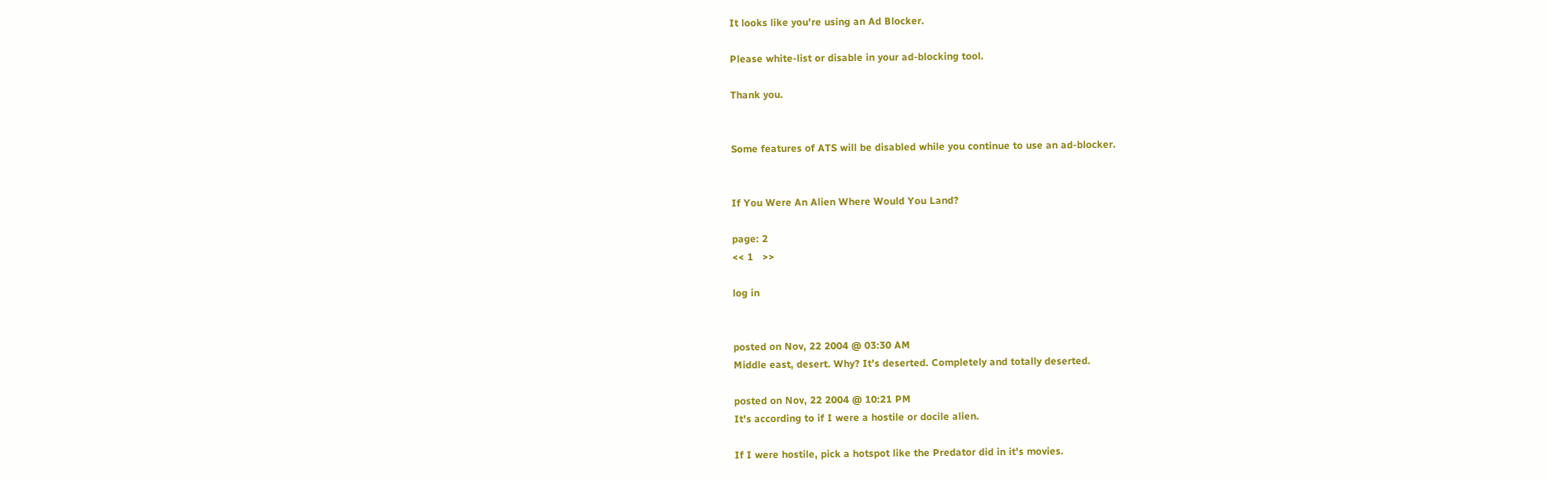It looks like you're using an Ad Blocker.

Please white-list or disable in your ad-blocking tool.

Thank you.


Some features of ATS will be disabled while you continue to use an ad-blocker.


If You Were An Alien Where Would You Land?

page: 2
<< 1   >>

log in


posted on Nov, 22 2004 @ 03:30 AM
Middle east, desert. Why? It's deserted. Completely and totally deserted.

posted on Nov, 22 2004 @ 10:21 PM
It's according to if I were a hostile or docile alien.

If I were hostile, pick a hotspot like the Predator did in it's movies.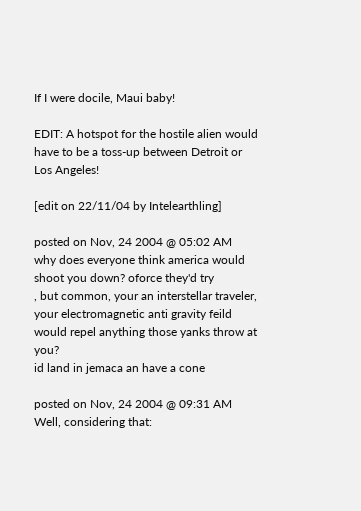If I were docile, Maui baby!

EDIT: A hotspot for the hostile alien would have to be a toss-up between Detroit or Los Angeles!

[edit on 22/11/04 by Intelearthling]

posted on Nov, 24 2004 @ 05:02 AM
why does everyone think america would shoot you down? oforce they'd try
, but common, your an interstellar traveler, your electromagnetic anti gravity feild would repel anything those yanks throw at you?
id land in jemaca an have a cone

posted on Nov, 24 2004 @ 09:31 AM
Well, considering that: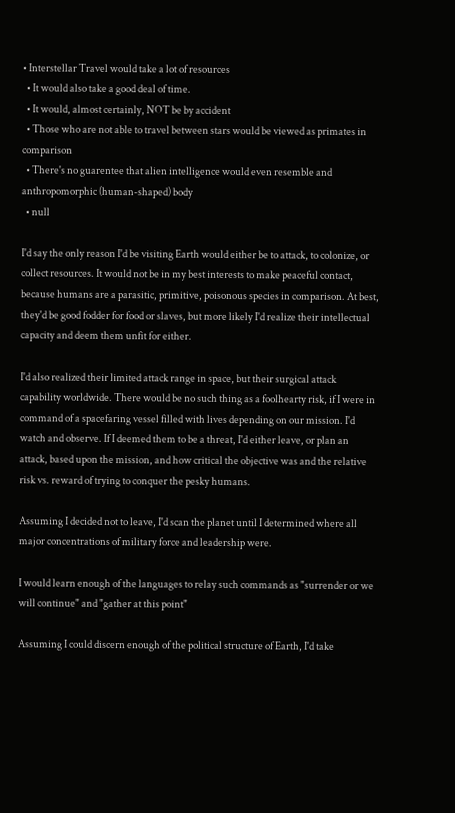• Interstellar Travel would take a lot of resources
  • It would also take a good deal of time.
  • It would, almost certainly, NOT be by accident
  • Those who are not able to travel between stars would be viewed as primates in comparison
  • There's no guarentee that alien intelligence would even resemble and anthropomorphic (human-shaped) body
  • null

I'd say the only reason I'd be visiting Earth would either be to attack, to colonize, or collect resources. It would not be in my best interests to make peaceful contact, because humans are a parasitic, primitive, poisonous species in comparison. At best, they'd be good fodder for food or slaves, but more likely I'd realize their intellectual capacity and deem them unfit for either.

I'd also realized their limited attack range in space, but their surgical attack capability worldwide. There would be no such thing as a foolhearty risk, if I were in command of a spacefaring vessel filled with lives depending on our mission. I'd watch and observe. If I deemed them to be a threat, I'd either leave, or plan an attack, based upon the mission, and how critical the objective was and the relative risk vs. reward of trying to conquer the pesky humans.

Assuming I decided not to leave, I'd scan the planet until I determined where all major concentrations of military force and leadership were.

I would learn enough of the languages to relay such commands as "surrender or we will continue" and "gather at this point"

Assuming I could discern enough of the political structure of Earth, I'd take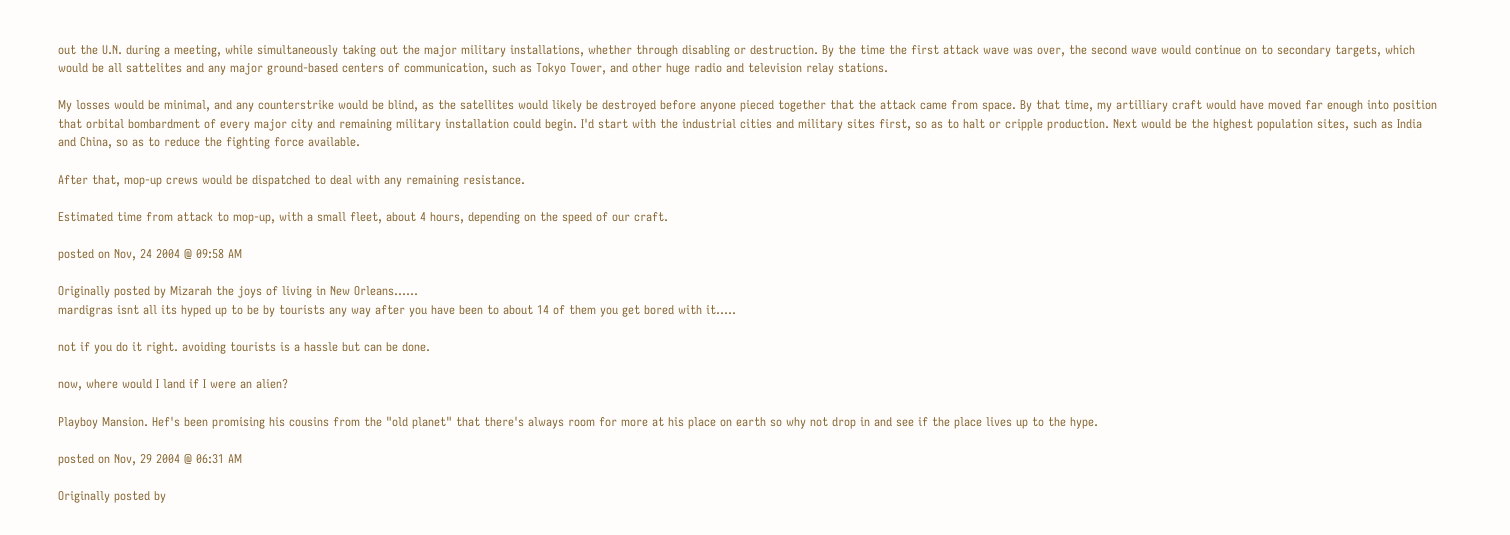out the U.N. during a meeting, while simultaneously taking out the major military installations, whether through disabling or destruction. By the time the first attack wave was over, the second wave would continue on to secondary targets, which would be all sattelites and any major ground-based centers of communication, such as Tokyo Tower, and other huge radio and television relay stations.

My losses would be minimal, and any counterstrike would be blind, as the satellites would likely be destroyed before anyone pieced together that the attack came from space. By that time, my artilliary craft would have moved far enough into position that orbital bombardment of every major city and remaining military installation could begin. I'd start with the industrial cities and military sites first, so as to halt or cripple production. Next would be the highest population sites, such as India and China, so as to reduce the fighting force available.

After that, mop-up crews would be dispatched to deal with any remaining resistance.

Estimated time from attack to mop-up, with a small fleet, about 4 hours, depending on the speed of our craft.

posted on Nov, 24 2004 @ 09:58 AM

Originally posted by Mizarah the joys of living in New Orleans......
mardigras isnt all its hyped up to be by tourists any way after you have been to about 14 of them you get bored with it.....

not if you do it right. avoiding tourists is a hassle but can be done.

now, where would I land if I were an alien?

Playboy Mansion. Hef's been promising his cousins from the "old planet" that there's always room for more at his place on earth so why not drop in and see if the place lives up to the hype.

posted on Nov, 29 2004 @ 06:31 AM

Originally posted by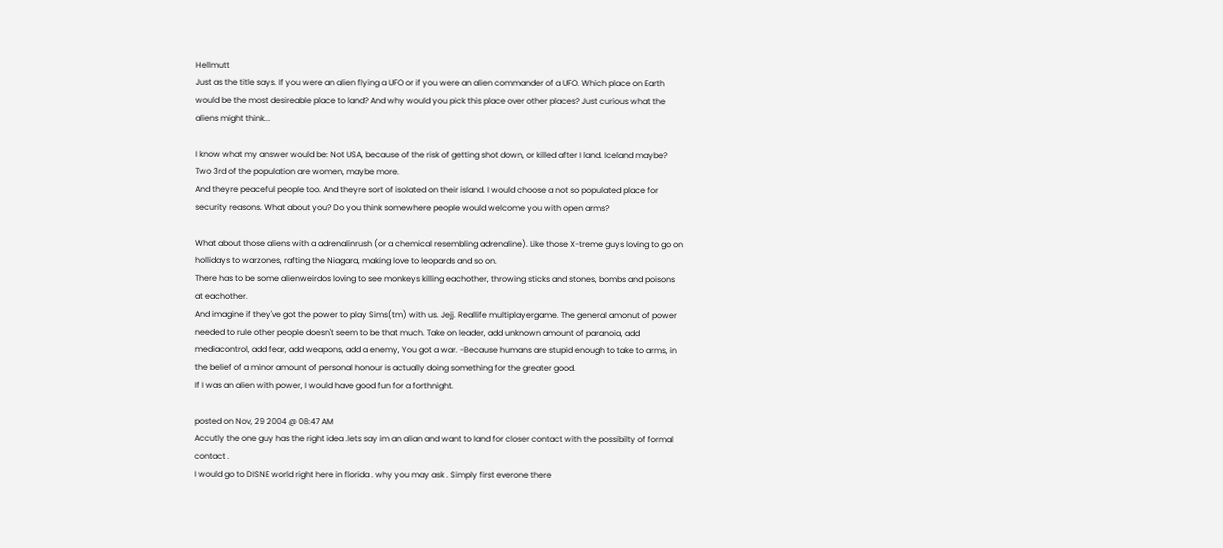Hellmutt
Just as the title says. If you were an alien flying a UFO or if you were an alien commander of a UFO. Which place on Earth would be the most desireable place to land? And why would you pick this place over other places? Just curious what the aliens might think...

I know what my answer would be: Not USA, because of the risk of getting shot down, or killed after I land. Iceland maybe? Two 3rd of the population are women, maybe more.
And theyre peaceful people too. And theyre sort of isolated on their island. I would choose a not so populated place for security reasons. What about you? Do you think somewhere people would welcome you with open arms?

What about those aliens with a adrenalinrush (or a chemical resembling adrenaline). Like those X-treme guys loving to go on hollidays to warzones, rafting the Niagara, making love to leopards and so on.
There has to be some alienweirdos loving to see monkeys killing eachother, throwing sticks and stones, bombs and poisons at eachother.
And imagine if they've got the power to play Sims(tm) with us. Jejj. Reallife multiplayergame. The general amonut of power needed to rule other people doesn't seem to be that much. Take on leader, add unknown amount of paranoia, add mediacontrol, add fear, add weapons, add a enemy, You got a war. -Because humans are stupid enough to take to arms, in the belief of a minor amount of personal honour is actually doing something for the greater good.
If I was an alien with power, I would have good fun for a forthnight.

posted on Nov, 29 2004 @ 08:47 AM
Accutly the one guy has the right idea .lets say im an alian and want to land for closer contact with the possibilty of formal contact .
I would go to DISNE world right here in florida . why you may ask . Simply first everone there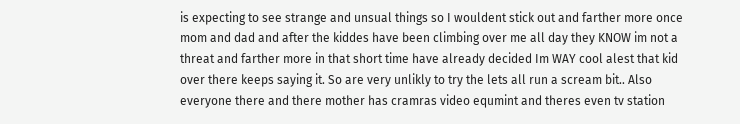is expecting to see strange and unsual things so I wouldent stick out and farther more once mom and dad and after the kiddes have been climbing over me all day they KNOW im not a threat and farther more in that short time have already decided Im WAY cool alest that kid over there keeps saying it. So are very unlikly to try the lets all run a scream bit.. Also everyone there and there mother has cramras video equmint and theres even tv station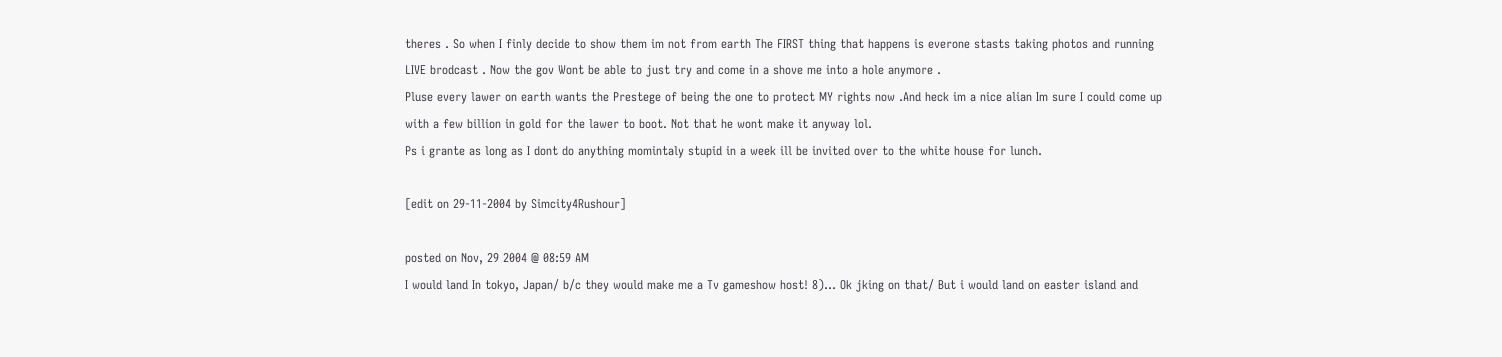theres . So when I finly decide to show them im not from earth The FIRST thing that happens is everone stasts taking photos and running LIVE brodcast . Now the gov Wont be able to just try and come in a shove me into a hole anymore .
Pluse every lawer on earth wants the Prestege of being the one to protect MY rights now .And heck im a nice alian Im sure I could come up with a few billion in gold for the lawer to boot. Not that he wont make it anyway lol.
Ps i grante as long as I dont do anything momintaly stupid in a week ill be invited over to the white house for lunch.

[edit on 29-11-2004 by Simcity4Rushour]

posted on Nov, 29 2004 @ 08:59 AM
I would land In tokyo, Japan/ b/c they would make me a Tv gameshow host! 8)... Ok jking on that/ But i would land on easter island and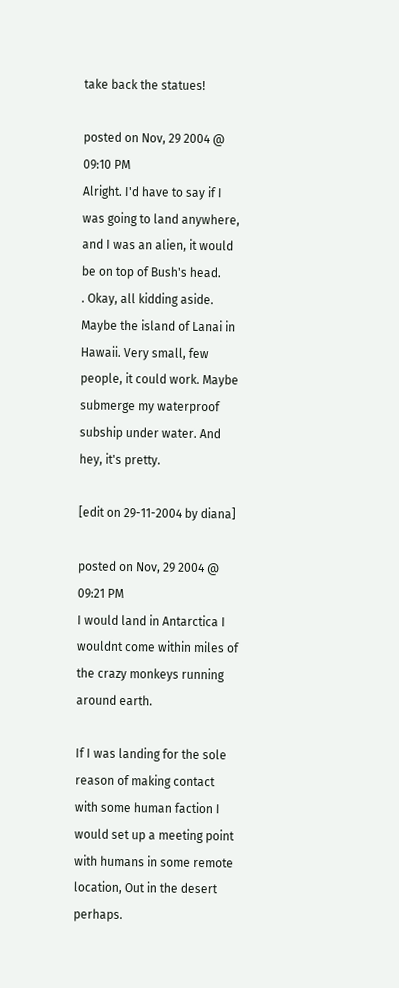take back the statues!

posted on Nov, 29 2004 @ 09:10 PM
Alright. I'd have to say if I was going to land anywhere, and I was an alien, it would be on top of Bush's head.
. Okay, all kidding aside. Maybe the island of Lanai in Hawaii. Very small, few people, it could work. Maybe submerge my waterproof subship under water. And hey, it's pretty.

[edit on 29-11-2004 by diana]

posted on Nov, 29 2004 @ 09:21 PM
I would land in Antarctica I wouldnt come within miles of the crazy monkeys running around earth.

If I was landing for the sole reason of making contact with some human faction I would set up a meeting point with humans in some remote location, Out in the desert perhaps.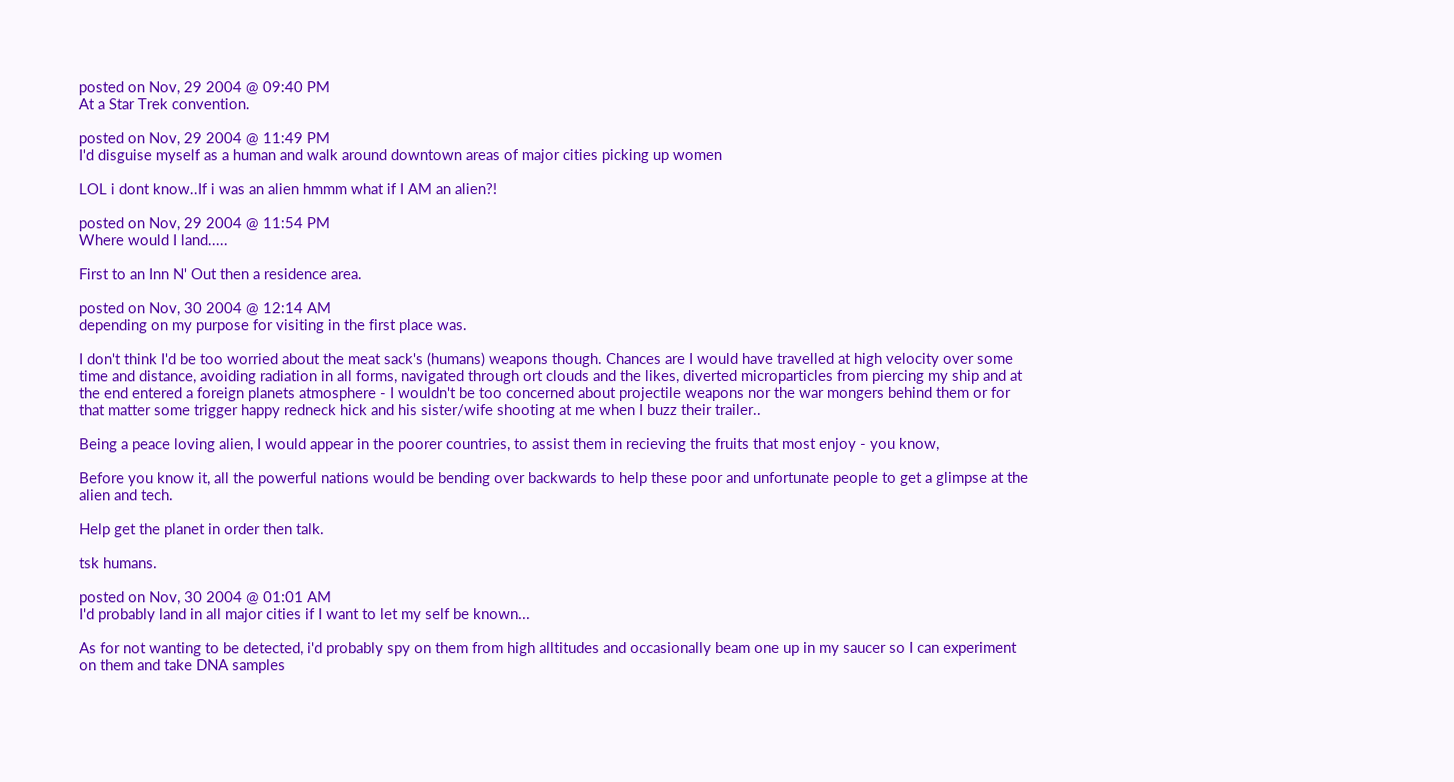posted on Nov, 29 2004 @ 09:40 PM
At a Star Trek convention.

posted on Nov, 29 2004 @ 11:49 PM
I'd disguise myself as a human and walk around downtown areas of major cities picking up women

LOL i dont know..If i was an alien hmmm what if I AM an alien?!

posted on Nov, 29 2004 @ 11:54 PM
Where would I land.....

First to an Inn N' Out then a residence area.

posted on Nov, 30 2004 @ 12:14 AM
depending on my purpose for visiting in the first place was.

I don't think I'd be too worried about the meat sack's (humans) weapons though. Chances are I would have travelled at high velocity over some time and distance, avoiding radiation in all forms, navigated through ort clouds and the likes, diverted microparticles from piercing my ship and at the end entered a foreign planets atmosphere - I wouldn't be too concerned about projectile weapons nor the war mongers behind them or for that matter some trigger happy redneck hick and his sister/wife shooting at me when I buzz their trailer..

Being a peace loving alien, I would appear in the poorer countries, to assist them in recieving the fruits that most enjoy - you know,

Before you know it, all the powerful nations would be bending over backwards to help these poor and unfortunate people to get a glimpse at the alien and tech.

Help get the planet in order then talk.

tsk humans.

posted on Nov, 30 2004 @ 01:01 AM
I'd probably land in all major cities if I want to let my self be known...

As for not wanting to be detected, i'd probably spy on them from high alltitudes and occasionally beam one up in my saucer so I can experiment on them and take DNA samples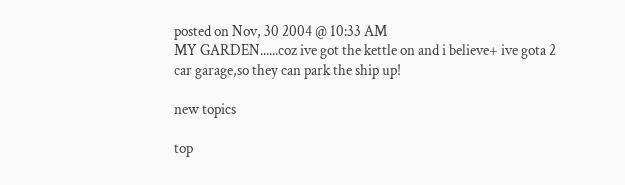posted on Nov, 30 2004 @ 10:33 AM
MY GARDEN......coz ive got the kettle on and i believe+ ive gota 2 car garage,so they can park the ship up!

new topics

top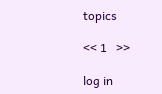topics

<< 1   >>

log in